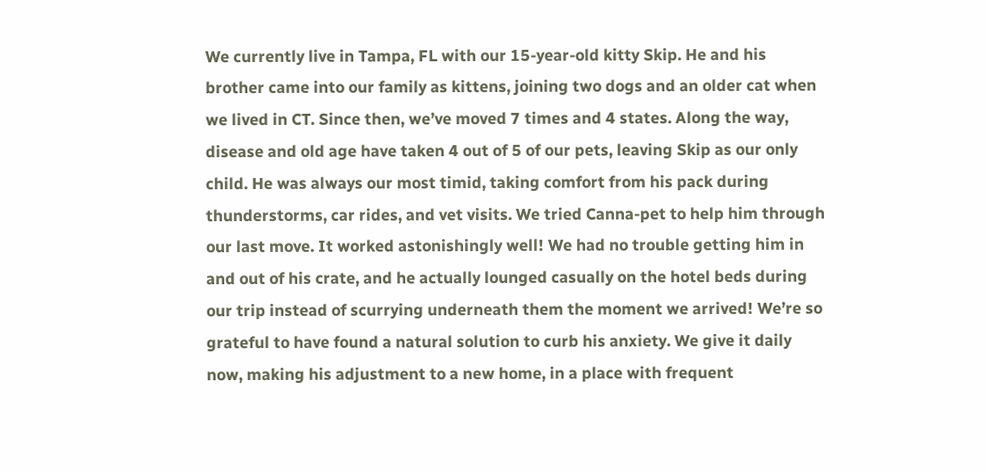We currently live in Tampa, FL with our 15-year-old kitty Skip. He and his brother came into our family as kittens, joining two dogs and an older cat when we lived in CT. Since then, we’ve moved 7 times and 4 states. Along the way, disease and old age have taken 4 out of 5 of our pets, leaving Skip as our only child. He was always our most timid, taking comfort from his pack during thunderstorms, car rides, and vet visits. We tried Canna-pet to help him through our last move. It worked astonishingly well! We had no trouble getting him in and out of his crate, and he actually lounged casually on the hotel beds during our trip instead of scurrying underneath them the moment we arrived! We’re so grateful to have found a natural solution to curb his anxiety. We give it daily now, making his adjustment to a new home, in a place with frequent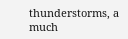thunderstorms, a much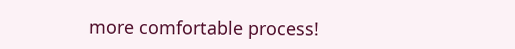more comfortable process!